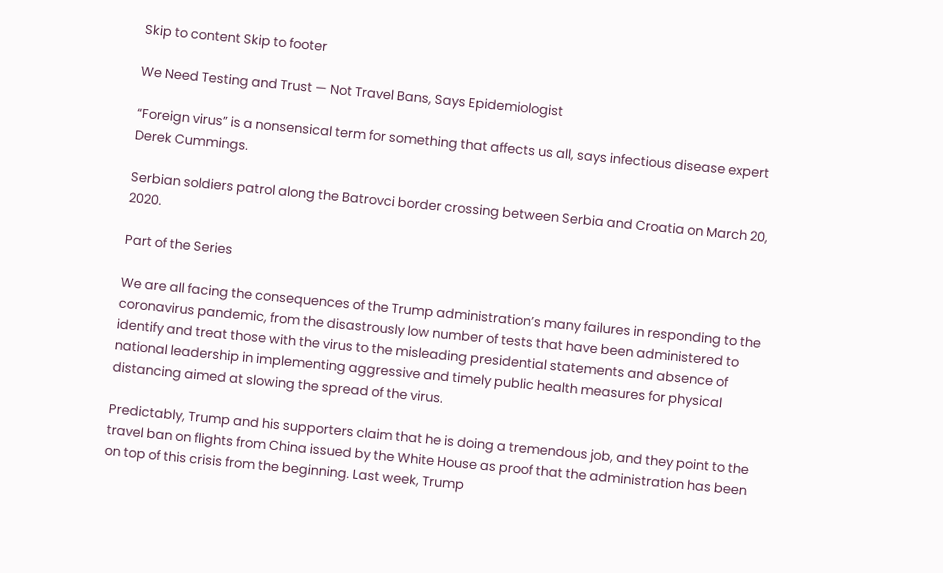Skip to content Skip to footer

We Need Testing and Trust — Not Travel Bans, Says Epidemiologist

“Foreign virus” is a nonsensical term for something that affects us all, says infectious disease expert Derek Cummings.

Serbian soldiers patrol along the Batrovci border crossing between Serbia and Croatia on March 20, 2020.

Part of the Series

We are all facing the consequences of the Trump administration’s many failures in responding to the coronavirus pandemic, from the disastrously low number of tests that have been administered to identify and treat those with the virus to the misleading presidential statements and absence of national leadership in implementing aggressive and timely public health measures for physical distancing aimed at slowing the spread of the virus.

Predictably, Trump and his supporters claim that he is doing a tremendous job, and they point to the travel ban on flights from China issued by the White House as proof that the administration has been on top of this crisis from the beginning. Last week, Trump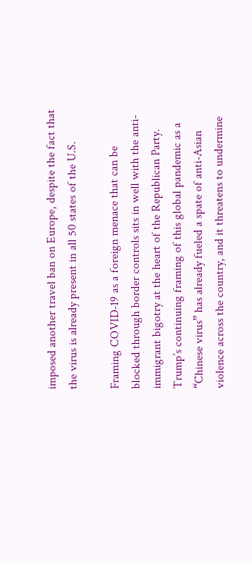imposed another travel ban on Europe, despite the fact that the virus is already present in all 50 states of the U.S.

Framing COVID-19 as a foreign menace that can be blocked through border controls sits in well with the anti-immigrant bigotry at the heart of the Republican Party. Trump’s continuing framing of this global pandemic as a “Chinese virus” has already fueled a spate of anti-Asian violence across the country, and it threatens to undermine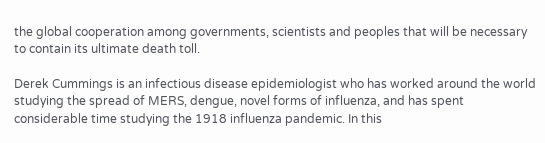the global cooperation among governments, scientists and peoples that will be necessary to contain its ultimate death toll.

Derek Cummings is an infectious disease epidemiologist who has worked around the world studying the spread of MERS, dengue, novel forms of influenza, and has spent considerable time studying the 1918 influenza pandemic. In this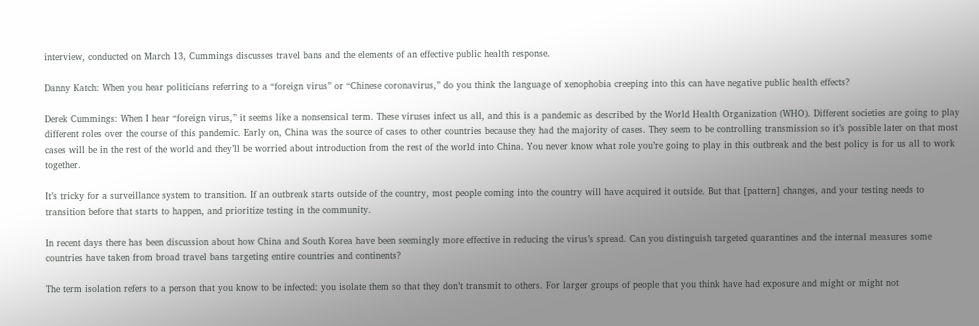interview, conducted on March 13, Cummings discusses travel bans and the elements of an effective public health response.

Danny Katch: When you hear politicians referring to a “foreign virus” or “Chinese coronavirus,” do you think the language of xenophobia creeping into this can have negative public health effects?

Derek Cummings: When I hear “foreign virus,” it seems like a nonsensical term. These viruses infect us all, and this is a pandemic as described by the World Health Organization (WHO). Different societies are going to play different roles over the course of this pandemic. Early on, China was the source of cases to other countries because they had the majority of cases. They seem to be controlling transmission so it’s possible later on that most cases will be in the rest of the world and they’ll be worried about introduction from the rest of the world into China. You never know what role you’re going to play in this outbreak and the best policy is for us all to work together.

It’s tricky for a surveillance system to transition. If an outbreak starts outside of the country, most people coming into the country will have acquired it outside. But that [pattern] changes, and your testing needs to transition before that starts to happen, and prioritize testing in the community.

In recent days there has been discussion about how China and South Korea have been seemingly more effective in reducing the virus’s spread. Can you distinguish targeted quarantines and the internal measures some countries have taken from broad travel bans targeting entire countries and continents?

The term isolation refers to a person that you know to be infected: you isolate them so that they don’t transmit to others. For larger groups of people that you think have had exposure and might or might not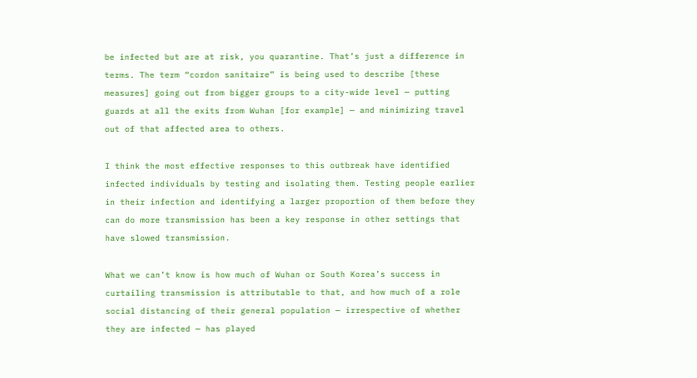be infected but are at risk, you quarantine. That’s just a difference in terms. The term “cordon sanitaire” is being used to describe [these measures] going out from bigger groups to a city-wide level — putting guards at all the exits from Wuhan [for example] — and minimizing travel out of that affected area to others.

I think the most effective responses to this outbreak have identified infected individuals by testing and isolating them. Testing people earlier in their infection and identifying a larger proportion of them before they can do more transmission has been a key response in other settings that have slowed transmission.

What we can’t know is how much of Wuhan or South Korea’s success in curtailing transmission is attributable to that, and how much of a role social distancing of their general population — irrespective of whether they are infected — has played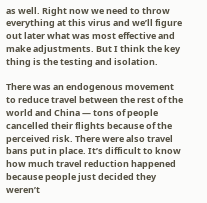as well. Right now we need to throw everything at this virus and we’ll figure out later what was most effective and make adjustments. But I think the key thing is the testing and isolation.

There was an endogenous movement to reduce travel between the rest of the world and China — tons of people cancelled their flights because of the perceived risk. There were also travel bans put in place. It’s difficult to know how much travel reduction happened because people just decided they weren’t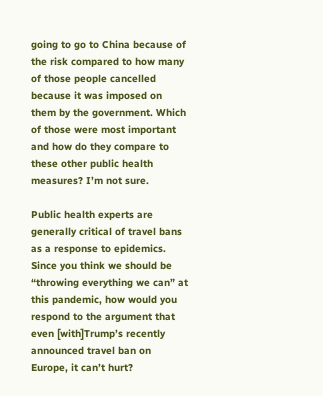going to go to China because of the risk compared to how many of those people cancelled because it was imposed on them by the government. Which of those were most important and how do they compare to these other public health measures? I’m not sure.

Public health experts are generally critical of travel bans as a response to epidemics. Since you think we should be “throwing everything we can” at this pandemic, how would you respond to the argument that even [with]Trump’s recently announced travel ban on Europe, it can’t hurt?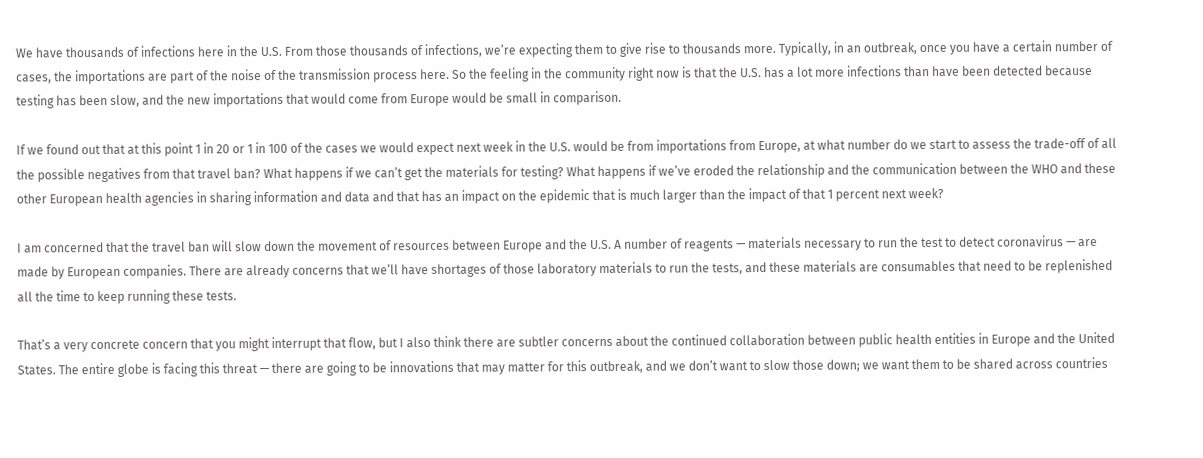We have thousands of infections here in the U.S. From those thousands of infections, we’re expecting them to give rise to thousands more. Typically, in an outbreak, once you have a certain number of cases, the importations are part of the noise of the transmission process here. So the feeling in the community right now is that the U.S. has a lot more infections than have been detected because testing has been slow, and the new importations that would come from Europe would be small in comparison.

If we found out that at this point 1 in 20 or 1 in 100 of the cases we would expect next week in the U.S. would be from importations from Europe, at what number do we start to assess the trade-off of all the possible negatives from that travel ban? What happens if we can’t get the materials for testing? What happens if we’ve eroded the relationship and the communication between the WHO and these other European health agencies in sharing information and data and that has an impact on the epidemic that is much larger than the impact of that 1 percent next week?

I am concerned that the travel ban will slow down the movement of resources between Europe and the U.S. A number of reagents — materials necessary to run the test to detect coronavirus — are made by European companies. There are already concerns that we’ll have shortages of those laboratory materials to run the tests, and these materials are consumables that need to be replenished all the time to keep running these tests.

That’s a very concrete concern that you might interrupt that flow, but I also think there are subtler concerns about the continued collaboration between public health entities in Europe and the United States. The entire globe is facing this threat — there are going to be innovations that may matter for this outbreak, and we don’t want to slow those down; we want them to be shared across countries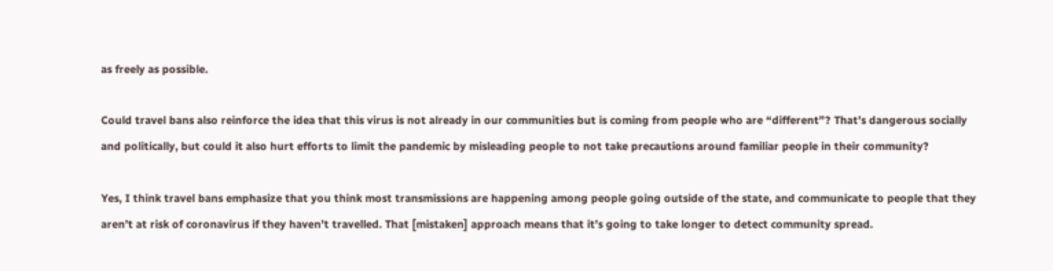as freely as possible.

Could travel bans also reinforce the idea that this virus is not already in our communities but is coming from people who are “different”? That’s dangerous socially and politically, but could it also hurt efforts to limit the pandemic by misleading people to not take precautions around familiar people in their community?

Yes, I think travel bans emphasize that you think most transmissions are happening among people going outside of the state, and communicate to people that they aren’t at risk of coronavirus if they haven’t travelled. That [mistaken] approach means that it’s going to take longer to detect community spread.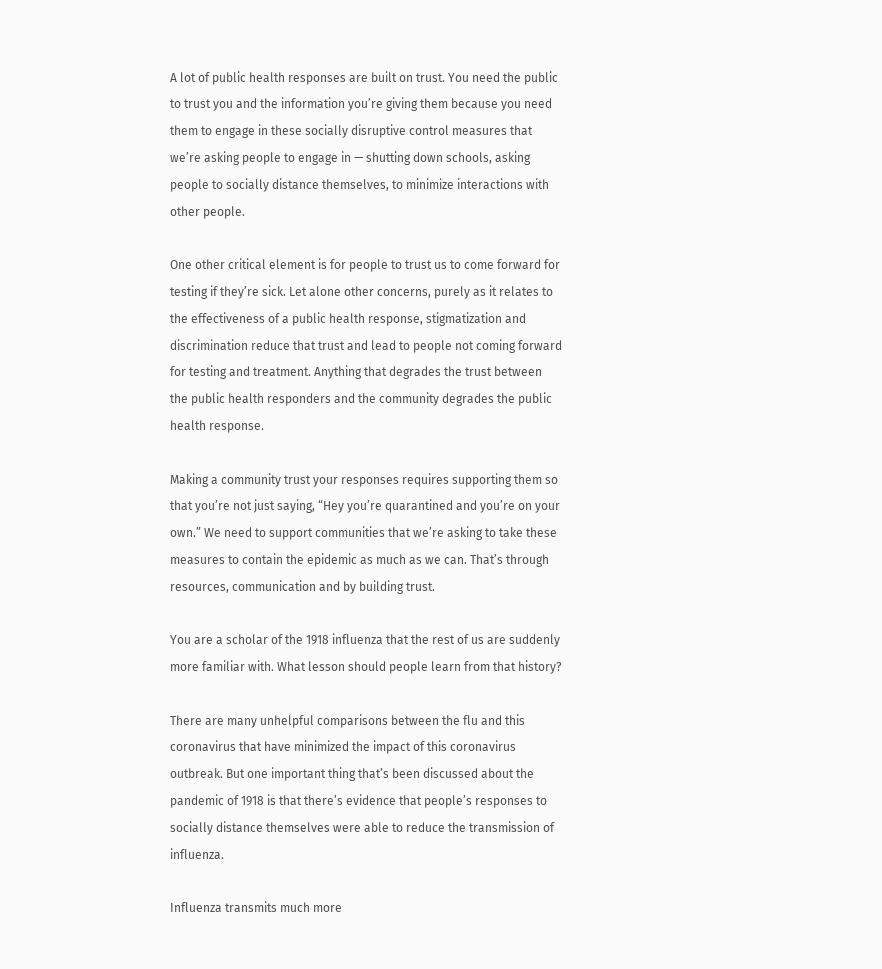A lot of public health responses are built on trust. You need the public to trust you and the information you’re giving them because you need them to engage in these socially disruptive control measures that we’re asking people to engage in — shutting down schools, asking people to socially distance themselves, to minimize interactions with other people.

One other critical element is for people to trust us to come forward for testing if they’re sick. Let alone other concerns, purely as it relates to the effectiveness of a public health response, stigmatization and discrimination reduce that trust and lead to people not coming forward for testing and treatment. Anything that degrades the trust between the public health responders and the community degrades the public health response.

Making a community trust your responses requires supporting them so that you’re not just saying, “Hey you’re quarantined and you’re on your own.” We need to support communities that we’re asking to take these measures to contain the epidemic as much as we can. That’s through resources, communication and by building trust.

You are a scholar of the 1918 influenza that the rest of us are suddenly more familiar with. What lesson should people learn from that history?

There are many unhelpful comparisons between the flu and this coronavirus that have minimized the impact of this coronavirus outbreak. But one important thing that’s been discussed about the pandemic of 1918 is that there’s evidence that people’s responses to socially distance themselves were able to reduce the transmission of influenza.

Influenza transmits much more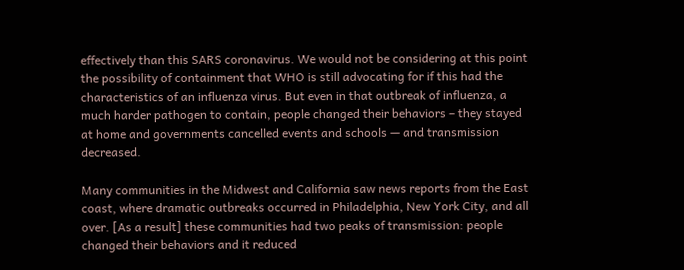effectively than this SARS coronavirus. We would not be considering at this point the possibility of containment that WHO is still advocating for if this had the characteristics of an influenza virus. But even in that outbreak of influenza, a much harder pathogen to contain, people changed their behaviors – they stayed at home and governments cancelled events and schools — and transmission decreased.

Many communities in the Midwest and California saw news reports from the East coast, where dramatic outbreaks occurred in Philadelphia, New York City, and all over. [As a result] these communities had two peaks of transmission: people changed their behaviors and it reduced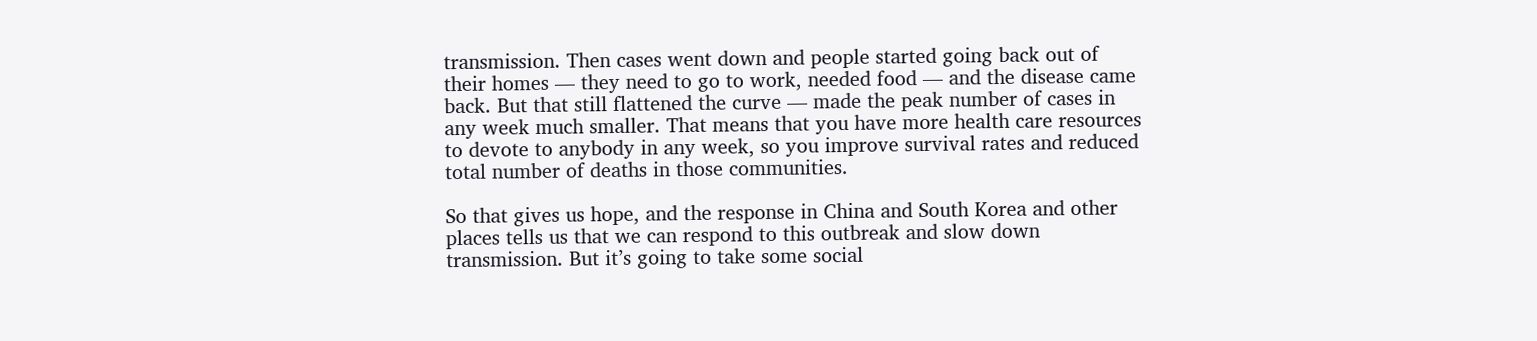transmission. Then cases went down and people started going back out of their homes — they need to go to work, needed food — and the disease came back. But that still flattened the curve — made the peak number of cases in any week much smaller. That means that you have more health care resources to devote to anybody in any week, so you improve survival rates and reduced total number of deaths in those communities.

So that gives us hope, and the response in China and South Korea and other places tells us that we can respond to this outbreak and slow down transmission. But it’s going to take some social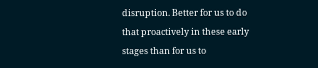disruption. Better for us to do that proactively in these early stages than for us to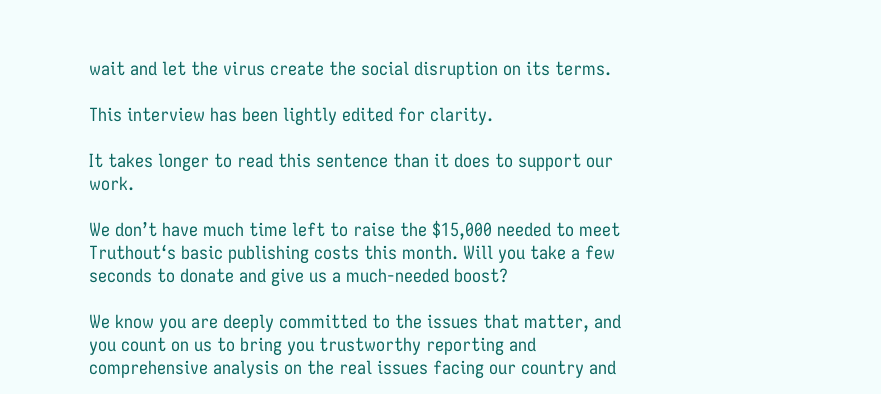wait and let the virus create the social disruption on its terms.

This interview has been lightly edited for clarity.

It takes longer to read this sentence than it does to support our work.

We don’t have much time left to raise the $15,000 needed to meet Truthout‘s basic publishing costs this month. Will you take a few seconds to donate and give us a much-needed boost?

We know you are deeply committed to the issues that matter, and you count on us to bring you trustworthy reporting and comprehensive analysis on the real issues facing our country and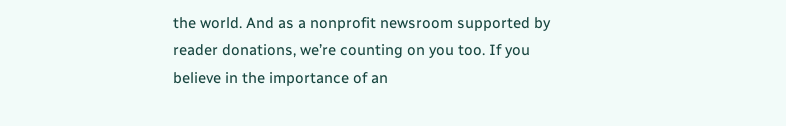the world. And as a nonprofit newsroom supported by reader donations, we’re counting on you too. If you believe in the importance of an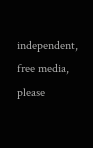independent, free media, please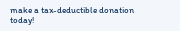make a tax-deductible donation today!